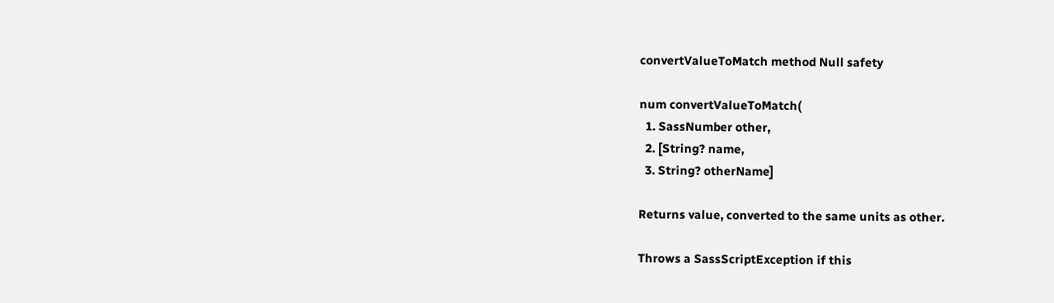convertValueToMatch method Null safety

num convertValueToMatch(
  1. SassNumber other,
  2. [String? name,
  3. String? otherName]

Returns value, converted to the same units as other.

Throws a SassScriptException if this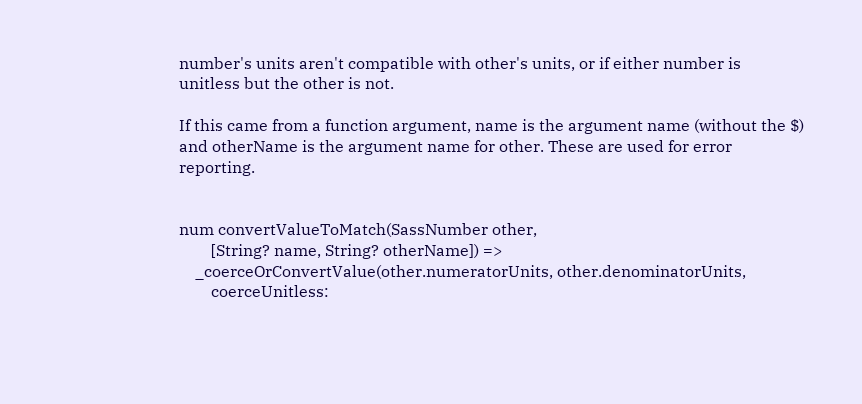number's units aren't compatible with other's units, or if either number is unitless but the other is not.

If this came from a function argument, name is the argument name (without the $) and otherName is the argument name for other. These are used for error reporting.


num convertValueToMatch(SassNumber other,
        [String? name, String? otherName]) =>
    _coerceOrConvertValue(other.numeratorUnits, other.denominatorUnits,
        coerceUnitless: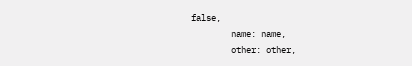false,
        name: name,
        other: other,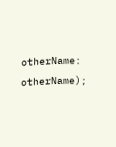otherName: otherName);